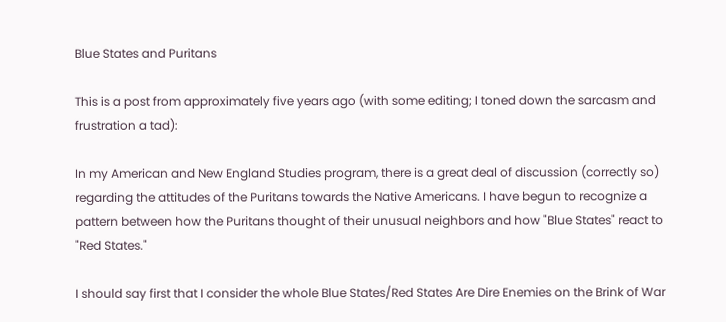Blue States and Puritans

This is a post from approximately five years ago (with some editing; I toned down the sarcasm and frustration a tad):

In my American and New England Studies program, there is a great deal of discussion (correctly so) regarding the attitudes of the Puritans towards the Native Americans. I have begun to recognize a pattern between how the Puritans thought of their unusual neighbors and how "Blue States" react to "Red States."

I should say first that I consider the whole Blue States/Red States Are Dire Enemies on the Brink of War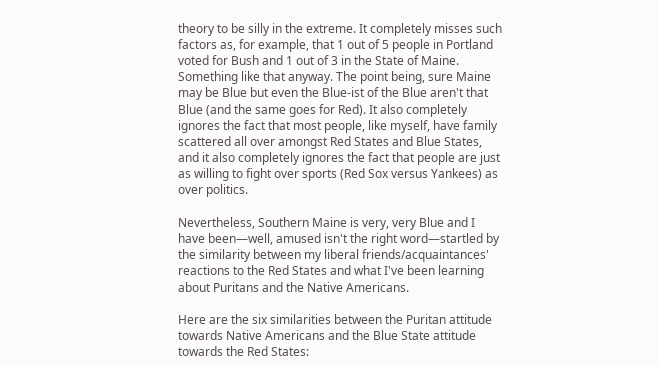theory to be silly in the extreme. It completely misses such factors as, for example, that 1 out of 5 people in Portland voted for Bush and 1 out of 3 in the State of Maine. Something like that anyway. The point being, sure Maine may be Blue but even the Blue-ist of the Blue aren't that Blue (and the same goes for Red). It also completely ignores the fact that most people, like myself, have family scattered all over amongst Red States and Blue States, and it also completely ignores the fact that people are just as willing to fight over sports (Red Sox versus Yankees) as over politics.

Nevertheless, Southern Maine is very, very Blue and I have been—well, amused isn't the right word—startled by the similarity between my liberal friends/acquaintances' reactions to the Red States and what I've been learning about Puritans and the Native Americans.

Here are the six similarities between the Puritan attitude towards Native Americans and the Blue State attitude towards the Red States: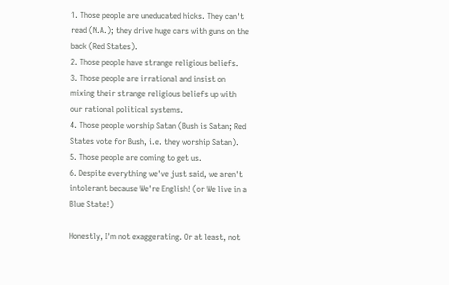1. Those people are uneducated hicks. They can't read (N.A.); they drive huge cars with guns on the back (Red States).
2. Those people have strange religious beliefs.
3. Those people are irrational and insist on mixing their strange religious beliefs up with our rational political systems.
4. Those people worship Satan (Bush is Satan; Red States vote for Bush, i.e. they worship Satan).
5. Those people are coming to get us.
6. Despite everything we've just said, we aren't intolerant because We're English! (or We live in a Blue State!)

Honestly, I'm not exaggerating. Or at least, not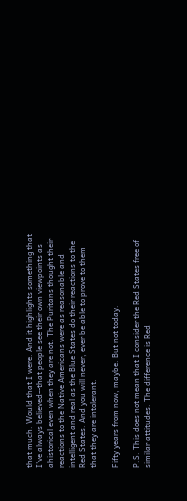that much. Would that I were. And it highlights something that I've always believed--that people see their own viewpoints as ahistorical even when they are not. The Puritans thought their reactions to the Native Americans were as reasonable and intelligent and real as the Blue States do their reactions to the Red States. And you will never, ever be able to prove to them that they are intolerant.

Fifty years from now, maybe. But not today.

P.S. This does not mean that I consider the Red States free of similar attitudes. The difference is Red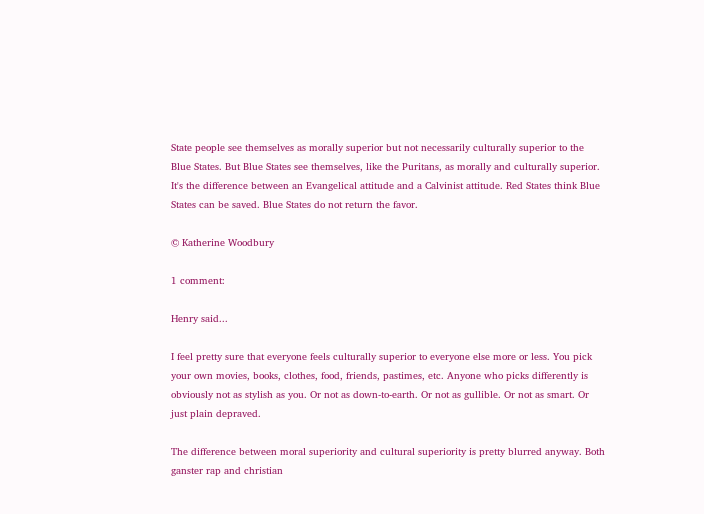State people see themselves as morally superior but not necessarily culturally superior to the Blue States. But Blue States see themselves, like the Puritans, as morally and culturally superior. It's the difference between an Evangelical attitude and a Calvinist attitude. Red States think Blue States can be saved. Blue States do not return the favor.

© Katherine Woodbury

1 comment:

Henry said...

I feel pretty sure that everyone feels culturally superior to everyone else more or less. You pick your own movies, books, clothes, food, friends, pastimes, etc. Anyone who picks differently is obviously not as stylish as you. Or not as down-to-earth. Or not as gullible. Or not as smart. Or just plain depraved.

The difference between moral superiority and cultural superiority is pretty blurred anyway. Both ganster rap and christian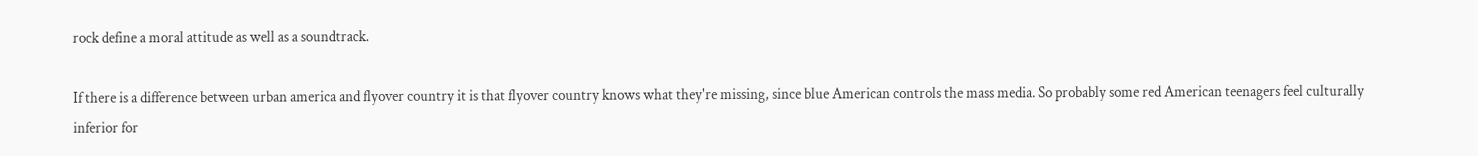rock define a moral attitude as well as a soundtrack.

If there is a difference between urban america and flyover country it is that flyover country knows what they're missing, since blue American controls the mass media. So probably some red American teenagers feel culturally inferior for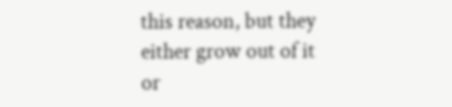this reason, but they either grow out of it or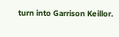turn into Garrison Keillor.